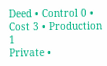Deed • Control 0 • Cost 3 • Production 1
Private •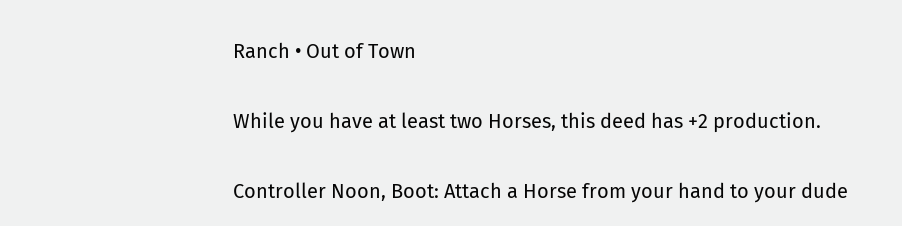Ranch • Out of Town

While you have at least two Horses, this deed has +2 production.

Controller Noon, Boot: Attach a Horse from your hand to your dude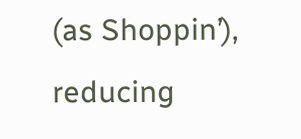(as Shoppin’), reducing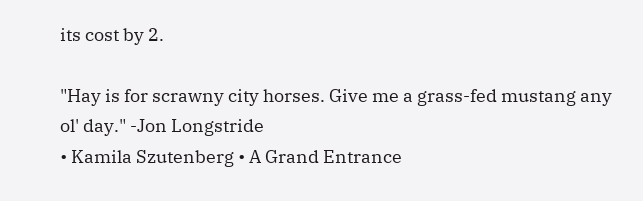its cost by 2.

"Hay is for scrawny city horses. Give me a grass-fed mustang any ol' day." -Jon Longstride
• Kamila Szutenberg • A Grand Entrance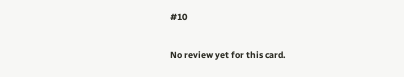#10

No review yet for this card.